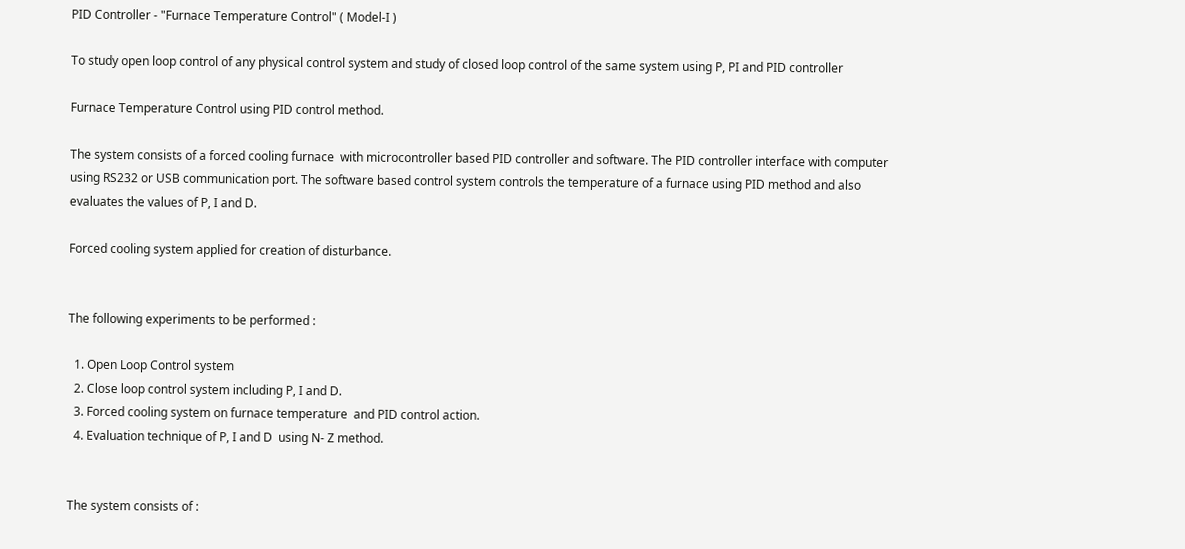PID Controller - "Furnace Temperature Control" ( Model-I )

To study open loop control of any physical control system and study of closed loop control of the same system using P, PI and PID controller

Furnace Temperature Control using PID control method.

The system consists of a forced cooling furnace  with microcontroller based PID controller and software. The PID controller interface with computer using RS232 or USB communication port. The software based control system controls the temperature of a furnace using PID method and also evaluates the values of P, I and D.

Forced cooling system applied for creation of disturbance.


The following experiments to be performed :

  1. Open Loop Control system
  2. Close loop control system including P, I and D.
  3. Forced cooling system on furnace temperature  and PID control action.
  4. Evaluation technique of P, I and D  using N- Z method.


The system consists of :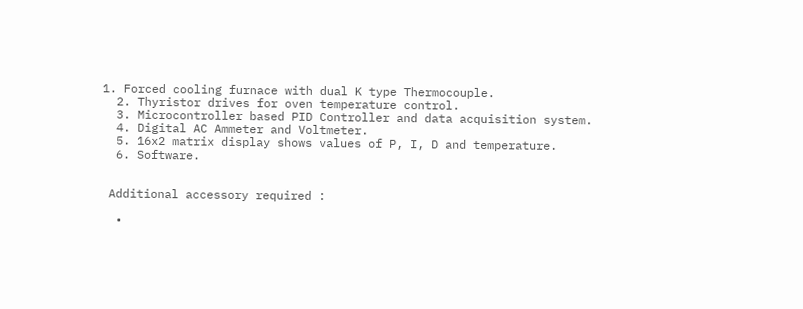1. Forced cooling furnace with dual K type Thermocouple.
  2. Thyristor drives for oven temperature control.
  3. Microcontroller based PID Controller and data acquisition system.
  4. Digital AC Ammeter and Voltmeter.
  5. 16x2 matrix display shows values of P, I, D and temperature.
  6. Software.


 Additional accessory required :

  •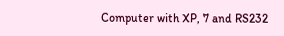Computer with XP, 7 and RS232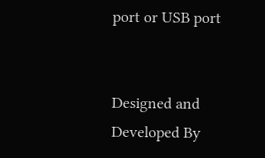port or USB port


Designed and Developed By